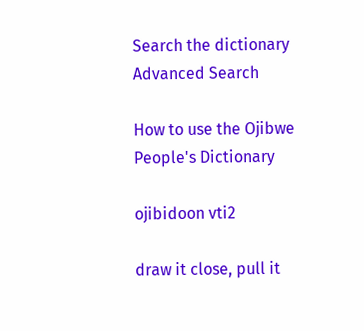Search the dictionary Advanced Search

How to use the Ojibwe People's Dictionary

ojibidoon vti2

draw it close, pull it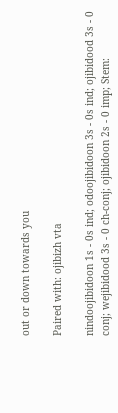out or down towards you

Paired with: ojibizh vta

nindoojibidoon 1s - 0s ind; odoojibidoon 3s - 0s ind; ojibidood 3s - 0 conj; wejibidood 3s - 0 ch-conj; ojibidoon 2s - 0 imp; Stem: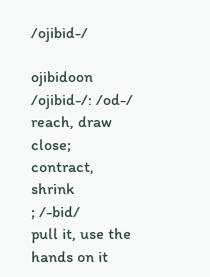/ojibid-/

ojibidoon /ojibid-/: /od-/
reach, draw close; contract, shrink
; /-bid/
pull it, use the hands on it